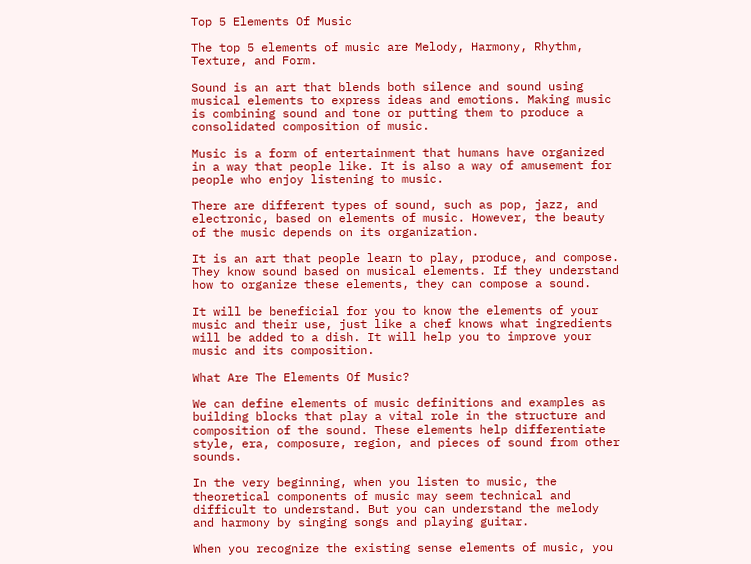Top 5 Elements Of Music

The top 5 elements of music are Melody, Harmony, Rhythm, Texture, and Form.

Sound is an art that blends both silence and sound using musical elements to express ideas and emotions. Making music is combining sound and tone or putting them to produce a consolidated composition of music.

Music is a form of entertainment that humans have organized in a way that people like. It is also a way of amusement for people who enjoy listening to music.

There are different types of sound, such as pop, jazz, and electronic, based on elements of music. However, the beauty of the music depends on its organization.

It is an art that people learn to play, produce, and compose. They know sound based on musical elements. If they understand how to organize these elements, they can compose a sound.

It will be beneficial for you to know the elements of your music and their use, just like a chef knows what ingredients will be added to a dish. It will help you to improve your music and its composition.

What Are The Elements Of Music?

We can define elements of music definitions and examples as building blocks that play a vital role in the structure and composition of the sound. These elements help differentiate style, era, composure, region, and pieces of sound from other sounds.

In the very beginning, when you listen to music, the theoretical components of music may seem technical and difficult to understand. But you can understand the melody and harmony by singing songs and playing guitar.

When you recognize the existing sense elements of music, you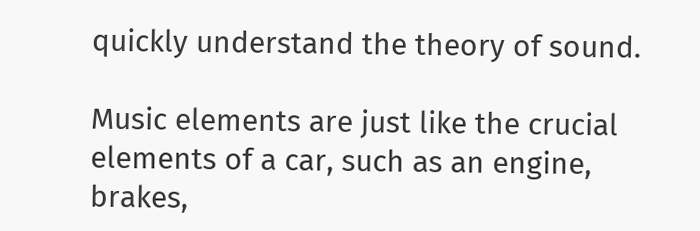quickly understand the theory of sound.

Music elements are just like the crucial elements of a car, such as an engine, brakes,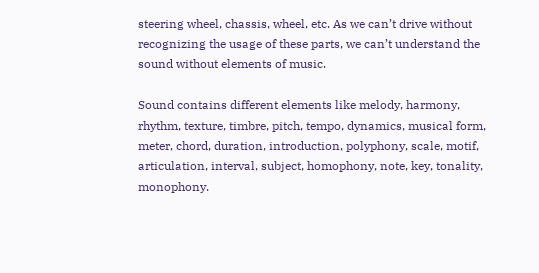steering wheel, chassis, wheel, etc. As we can’t drive without recognizing the usage of these parts, we can’t understand the sound without elements of music.

Sound contains different elements like melody, harmony, rhythm, texture, timbre, pitch, tempo, dynamics, musical form, meter, chord, duration, introduction, polyphony, scale, motif, articulation, interval, subject, homophony, note, key, tonality, monophony.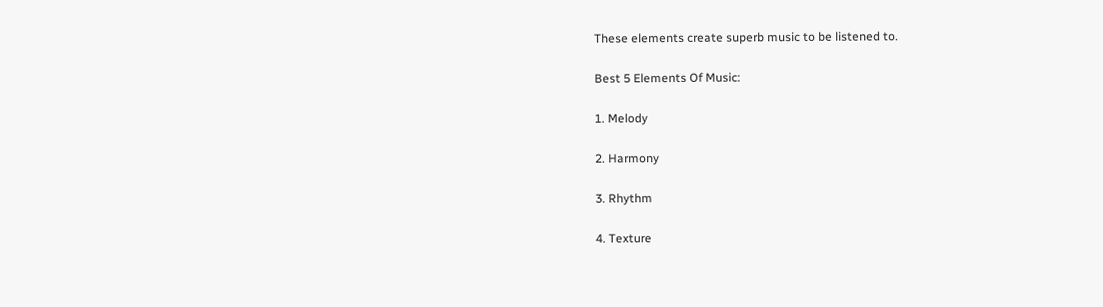These elements create superb music to be listened to.

Best 5 Elements Of Music:

1. Melody

2. Harmony

3. Rhythm

4. Texture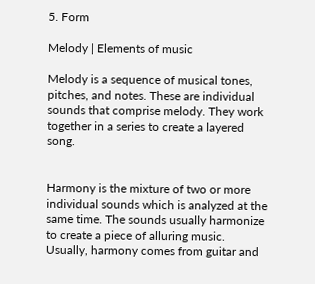5. Form

Melody | Elements of music

Melody is a sequence of musical tones, pitches, and notes. These are individual sounds that comprise melody. They work together in a series to create a layered song.


Harmony is the mixture of two or more individual sounds which is analyzed at the same time. The sounds usually harmonize to create a piece of alluring music. Usually, harmony comes from guitar and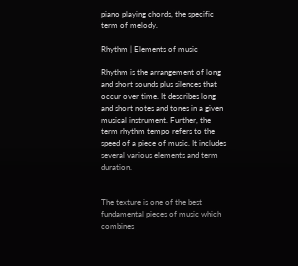piano playing chords, the specific term of melody.

Rhythm | Elements of music

Rhythm is the arrangement of long and short sounds plus silences that occur over time. It describes long and short notes and tones in a given musical instrument. Further, the term rhythm tempo refers to the speed of a piece of music. It includes several various elements and term duration.


The texture is one of the best fundamental pieces of music which combines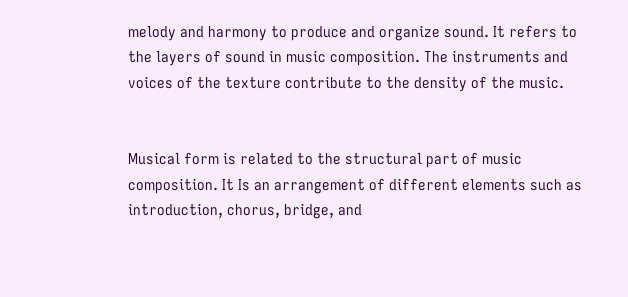melody and harmony to produce and organize sound. It refers to the layers of sound in music composition. The instruments and voices of the texture contribute to the density of the music.


Musical form is related to the structural part of music composition. It Is an arrangement of different elements such as introduction, chorus, bridge, and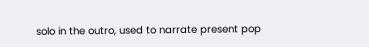solo in the outro, used to narrate present pop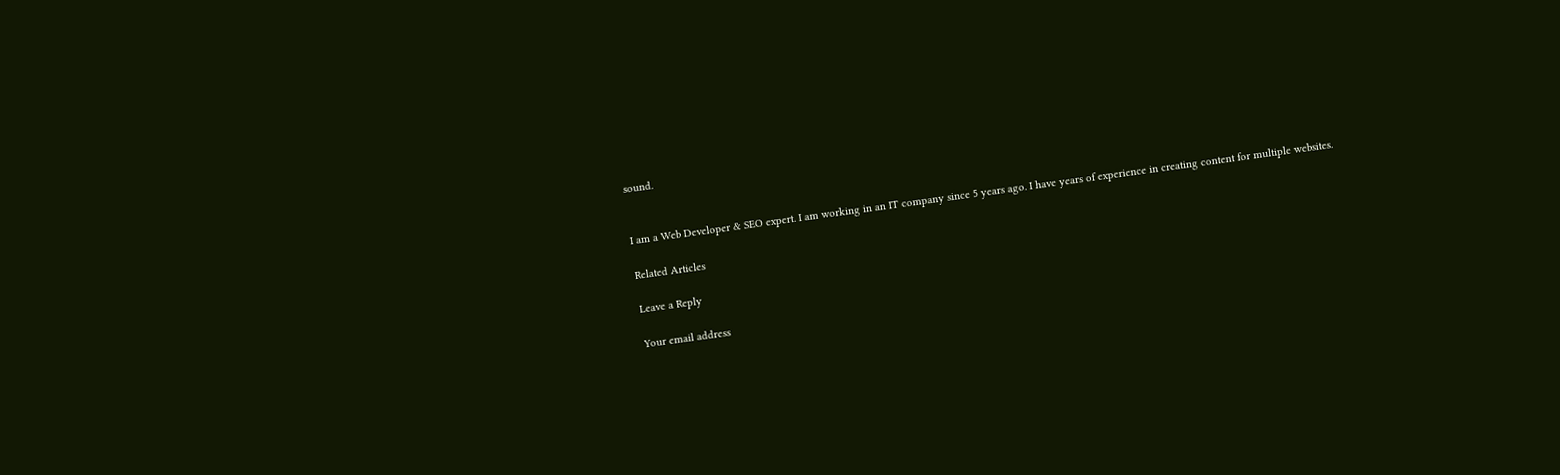sound.


I am a Web Developer & SEO expert. I am working in an IT company since 5 years ago. I have years of experience in creating content for multiple websites.

Related Articles

Leave a Reply

Your email address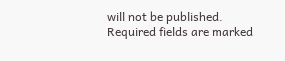will not be published. Required fields are marked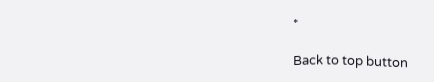*

Back to top button